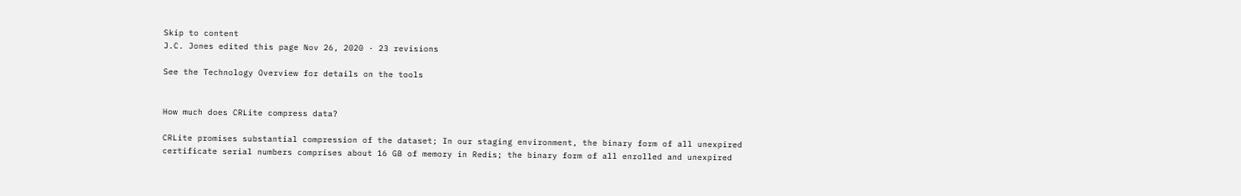Skip to content
J.C. Jones edited this page Nov 26, 2020 · 23 revisions

See the Technology Overview for details on the tools


How much does CRLite compress data?

CRLite promises substantial compression of the dataset; In our staging environment, the binary form of all unexpired certificate serial numbers comprises about 16 GB of memory in Redis; the binary form of all enrolled and unexpired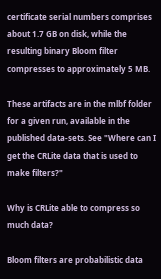certificate serial numbers comprises about 1.7 GB on disk, while the resulting binary Bloom filter compresses to approximately 5 MB.

These artifacts are in the mlbf folder for a given run, available in the published data-sets. See "Where can I get the CRLite data that is used to make filters?"

Why is CRLite able to compress so much data?

Bloom filters are probabilistic data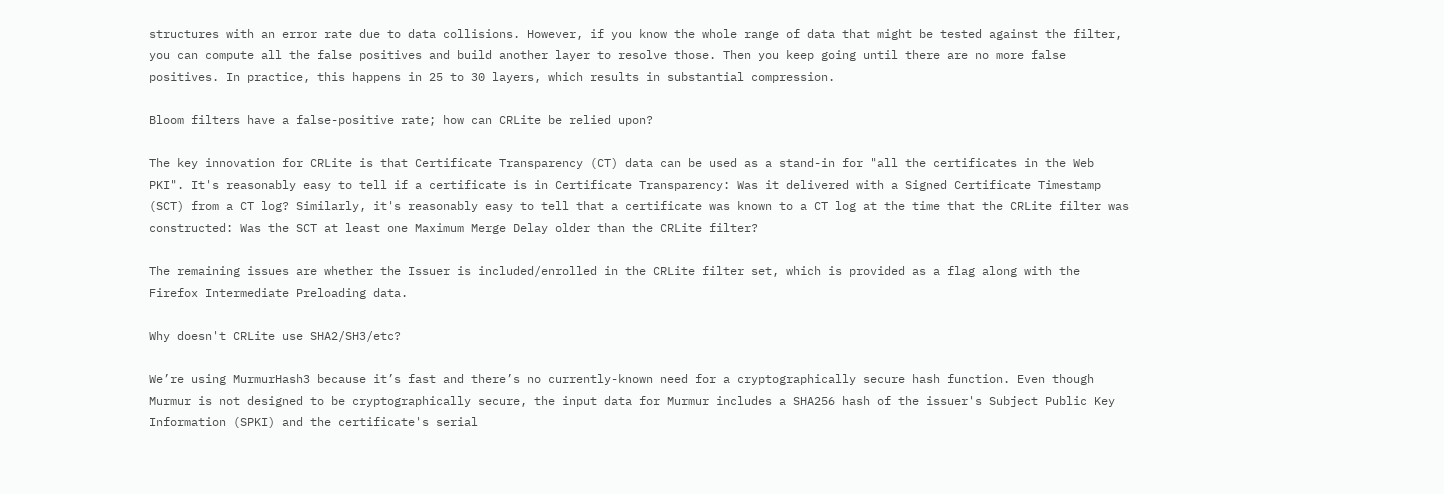structures with an error rate due to data collisions. However, if you know the whole range of data that might be tested against the filter, you can compute all the false positives and build another layer to resolve those. Then you keep going until there are no more false positives. In practice, this happens in 25 to 30 layers, which results in substantial compression.

Bloom filters have a false-positive rate; how can CRLite be relied upon?

The key innovation for CRLite is that Certificate Transparency (CT) data can be used as a stand-in for "all the certificates in the Web PKI". It's reasonably easy to tell if a certificate is in Certificate Transparency: Was it delivered with a Signed Certificate Timestamp (SCT) from a CT log? Similarly, it's reasonably easy to tell that a certificate was known to a CT log at the time that the CRLite filter was constructed: Was the SCT at least one Maximum Merge Delay older than the CRLite filter?

The remaining issues are whether the Issuer is included/enrolled in the CRLite filter set, which is provided as a flag along with the Firefox Intermediate Preloading data.

Why doesn't CRLite use SHA2/SH3/etc?

We’re using MurmurHash3 because it’s fast and there’s no currently-known need for a cryptographically secure hash function. Even though Murmur is not designed to be cryptographically secure, the input data for Murmur includes a SHA256 hash of the issuer's Subject Public Key Information (SPKI) and the certificate's serial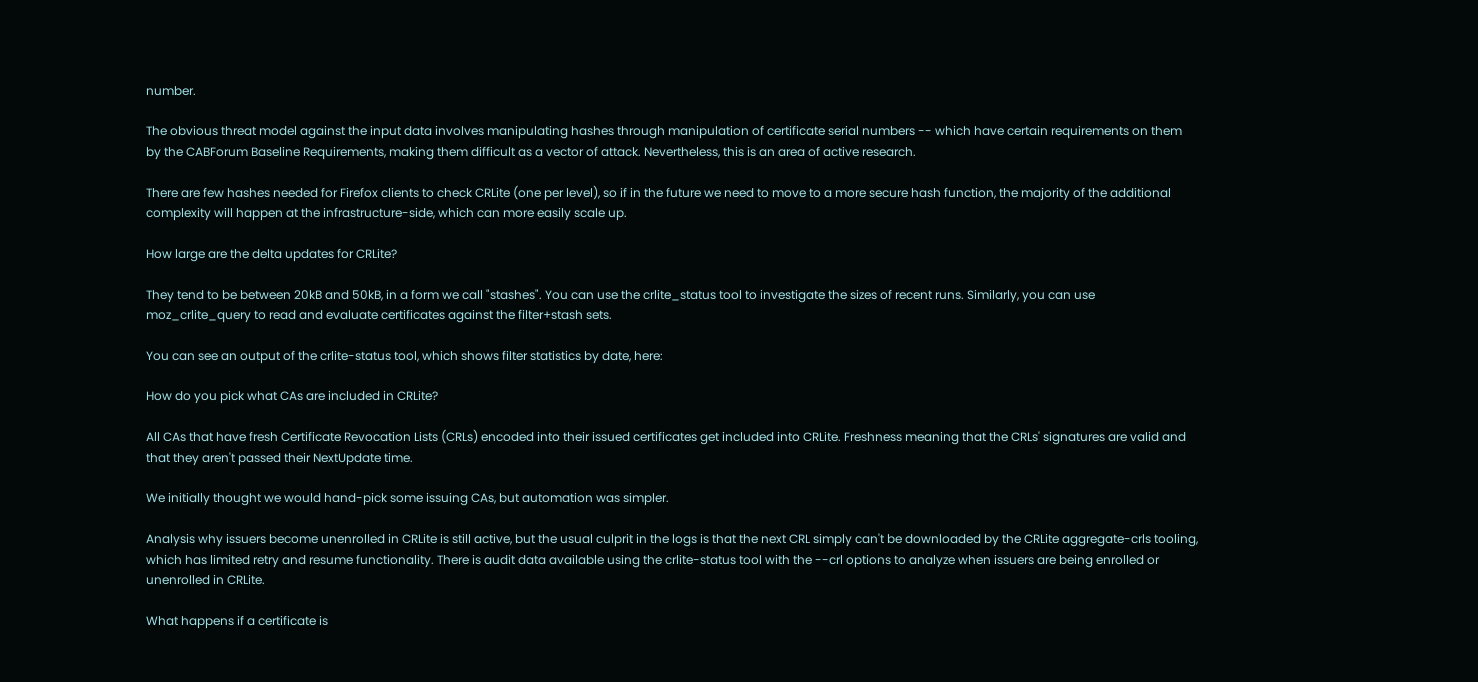number.

The obvious threat model against the input data involves manipulating hashes through manipulation of certificate serial numbers -- which have certain requirements on them by the CABForum Baseline Requirements, making them difficult as a vector of attack. Nevertheless, this is an area of active research.

There are few hashes needed for Firefox clients to check CRLite (one per level), so if in the future we need to move to a more secure hash function, the majority of the additional complexity will happen at the infrastructure-side, which can more easily scale up.

How large are the delta updates for CRLite?

They tend to be between 20kB and 50kB, in a form we call "stashes". You can use the crlite_status tool to investigate the sizes of recent runs. Similarly, you can use moz_crlite_query to read and evaluate certificates against the filter+stash sets.

You can see an output of the crlite-status tool, which shows filter statistics by date, here:

How do you pick what CAs are included in CRLite?

All CAs that have fresh Certificate Revocation Lists (CRLs) encoded into their issued certificates get included into CRLite. Freshness meaning that the CRLs' signatures are valid and that they aren't passed their NextUpdate time.

We initially thought we would hand-pick some issuing CAs, but automation was simpler.

Analysis why issuers become unenrolled in CRLite is still active, but the usual culprit in the logs is that the next CRL simply can't be downloaded by the CRLite aggregate-crls tooling, which has limited retry and resume functionality. There is audit data available using the crlite-status tool with the --crl options to analyze when issuers are being enrolled or unenrolled in CRLite.

What happens if a certificate is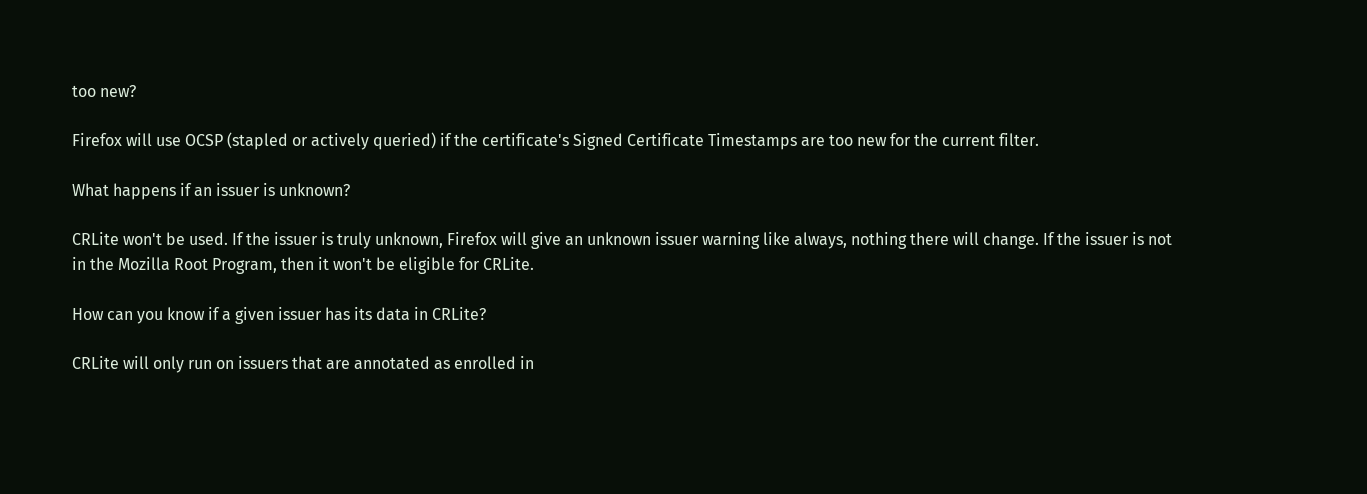too new?

Firefox will use OCSP (stapled or actively queried) if the certificate's Signed Certificate Timestamps are too new for the current filter.

What happens if an issuer is unknown?

CRLite won't be used. If the issuer is truly unknown, Firefox will give an unknown issuer warning like always, nothing there will change. If the issuer is not in the Mozilla Root Program, then it won't be eligible for CRLite.

How can you know if a given issuer has its data in CRLite?

CRLite will only run on issuers that are annotated as enrolled in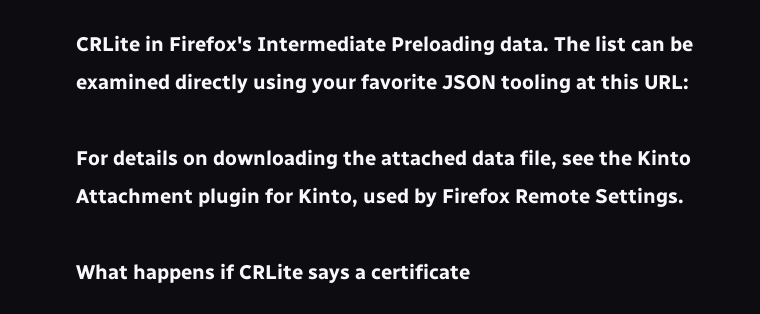CRLite in Firefox's Intermediate Preloading data. The list can be examined directly using your favorite JSON tooling at this URL:

For details on downloading the attached data file, see the Kinto Attachment plugin for Kinto, used by Firefox Remote Settings.

What happens if CRLite says a certificate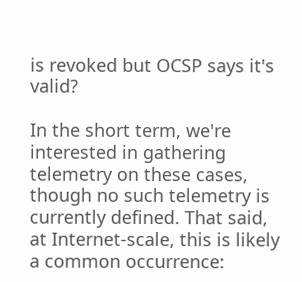is revoked but OCSP says it's valid?

In the short term, we're interested in gathering telemetry on these cases, though no such telemetry is currently defined. That said, at Internet-scale, this is likely a common occurrence: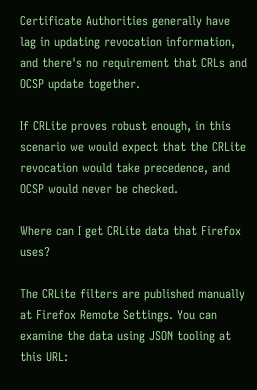Certificate Authorities generally have lag in updating revocation information, and there's no requirement that CRLs and OCSP update together.

If CRLite proves robust enough, in this scenario we would expect that the CRLite revocation would take precedence, and OCSP would never be checked.

Where can I get CRLite data that Firefox uses?

The CRLite filters are published manually at Firefox Remote Settings. You can examine the data using JSON tooling at this URL: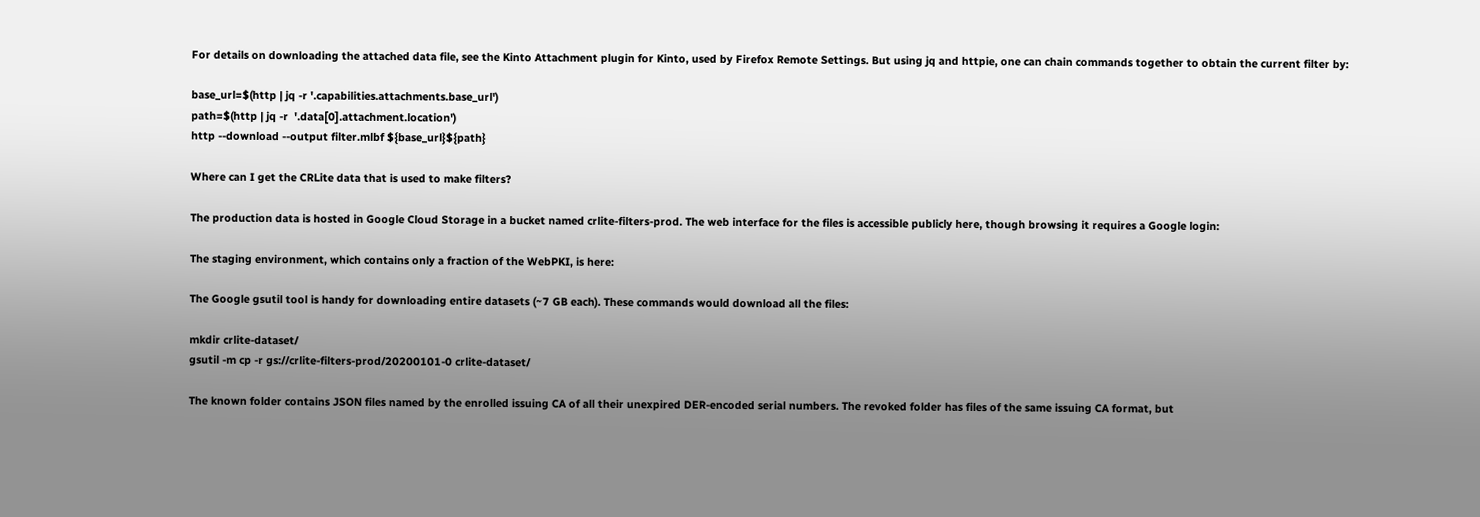For details on downloading the attached data file, see the Kinto Attachment plugin for Kinto, used by Firefox Remote Settings. But using jq and httpie, one can chain commands together to obtain the current filter by:

base_url=$(http | jq -r '.capabilities.attachments.base_url')
path=$(http | jq -r  '.data[0].attachment.location')
http --download --output filter.mlbf ${base_url}${path}

Where can I get the CRLite data that is used to make filters?

The production data is hosted in Google Cloud Storage in a bucket named crlite-filters-prod. The web interface for the files is accessible publicly here, though browsing it requires a Google login:

The staging environment, which contains only a fraction of the WebPKI, is here:

The Google gsutil tool is handy for downloading entire datasets (~7 GB each). These commands would download all the files:

mkdir crlite-dataset/
gsutil -m cp -r gs://crlite-filters-prod/20200101-0 crlite-dataset/

The known folder contains JSON files named by the enrolled issuing CA of all their unexpired DER-encoded serial numbers. The revoked folder has files of the same issuing CA format, but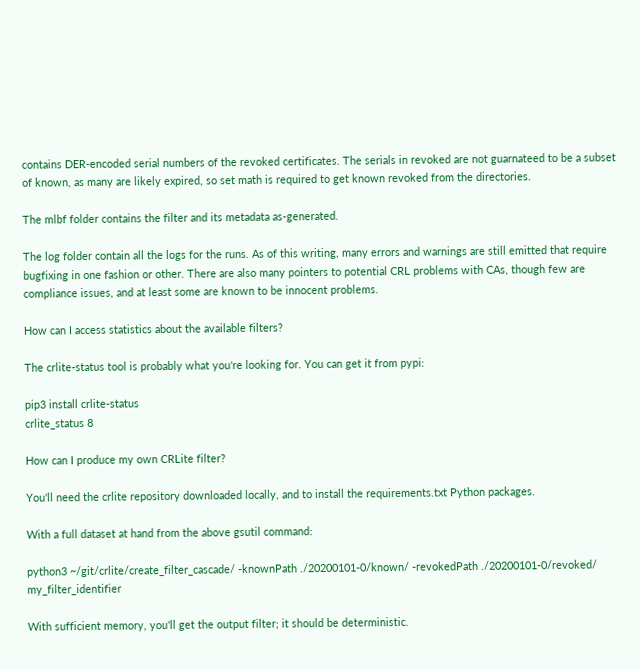contains DER-encoded serial numbers of the revoked certificates. The serials in revoked are not guarnateed to be a subset of known, as many are likely expired, so set math is required to get known revoked from the directories.

The mlbf folder contains the filter and its metadata as-generated.

The log folder contain all the logs for the runs. As of this writing, many errors and warnings are still emitted that require bugfixing in one fashion or other. There are also many pointers to potential CRL problems with CAs, though few are compliance issues, and at least some are known to be innocent problems.

How can I access statistics about the available filters?

The crlite-status tool is probably what you're looking for. You can get it from pypi:

pip3 install crlite-status
crlite_status 8

How can I produce my own CRLite filter?

You'll need the crlite repository downloaded locally, and to install the requirements.txt Python packages.

With a full dataset at hand from the above gsutil command:

python3 ~/git/crlite/create_filter_cascade/ -knownPath ./20200101-0/known/ -revokedPath ./20200101-0/revoked/ my_filter_identifier

With sufficient memory, you'll get the output filter; it should be deterministic.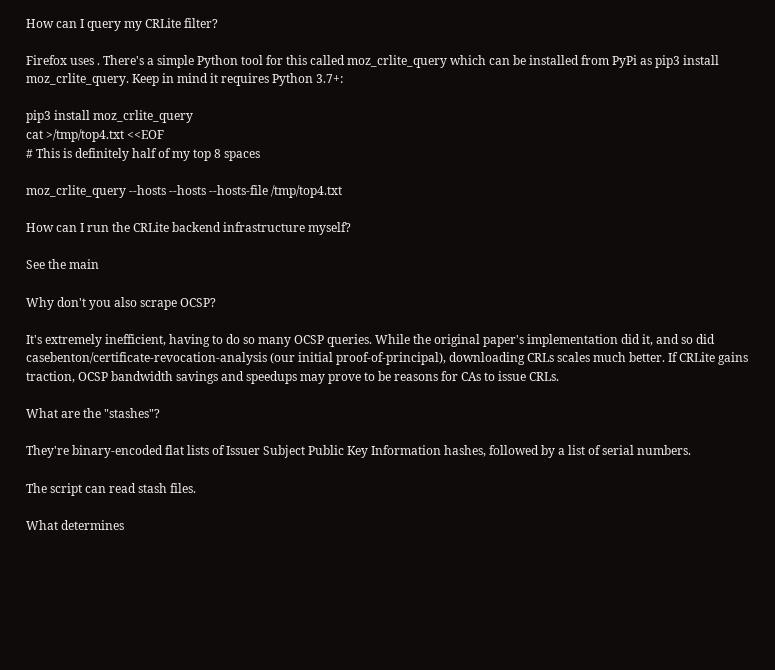How can I query my CRLite filter?

Firefox uses . There's a simple Python tool for this called moz_crlite_query which can be installed from PyPi as pip3 install moz_crlite_query. Keep in mind it requires Python 3.7+:

pip3 install moz_crlite_query
cat >/tmp/top4.txt <<EOF
# This is definitely half of my top 8 spaces

moz_crlite_query --hosts --hosts --hosts-file /tmp/top4.txt

How can I run the CRLite backend infrastructure myself?

See the main

Why don't you also scrape OCSP?

It's extremely inefficient, having to do so many OCSP queries. While the original paper's implementation did it, and so did casebenton/certificate-revocation-analysis (our initial proof-of-principal), downloading CRLs scales much better. If CRLite gains traction, OCSP bandwidth savings and speedups may prove to be reasons for CAs to issue CRLs.

What are the "stashes"?

They're binary-encoded flat lists of Issuer Subject Public Key Information hashes, followed by a list of serial numbers.

The script can read stash files.

What determines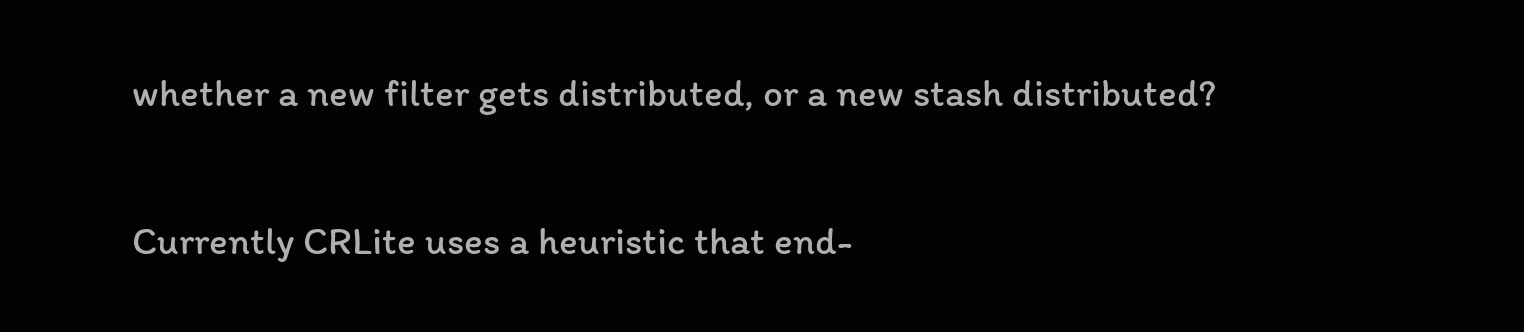whether a new filter gets distributed, or a new stash distributed?

Currently CRLite uses a heuristic that end-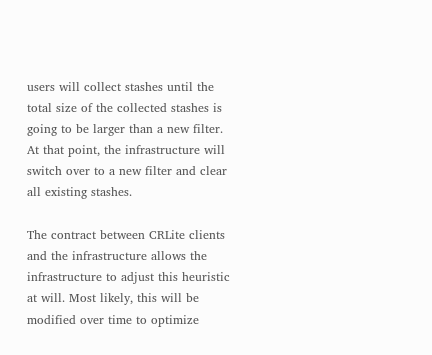users will collect stashes until the total size of the collected stashes is going to be larger than a new filter. At that point, the infrastructure will switch over to a new filter and clear all existing stashes.

The contract between CRLite clients and the infrastructure allows the infrastructure to adjust this heuristic at will. Most likely, this will be modified over time to optimize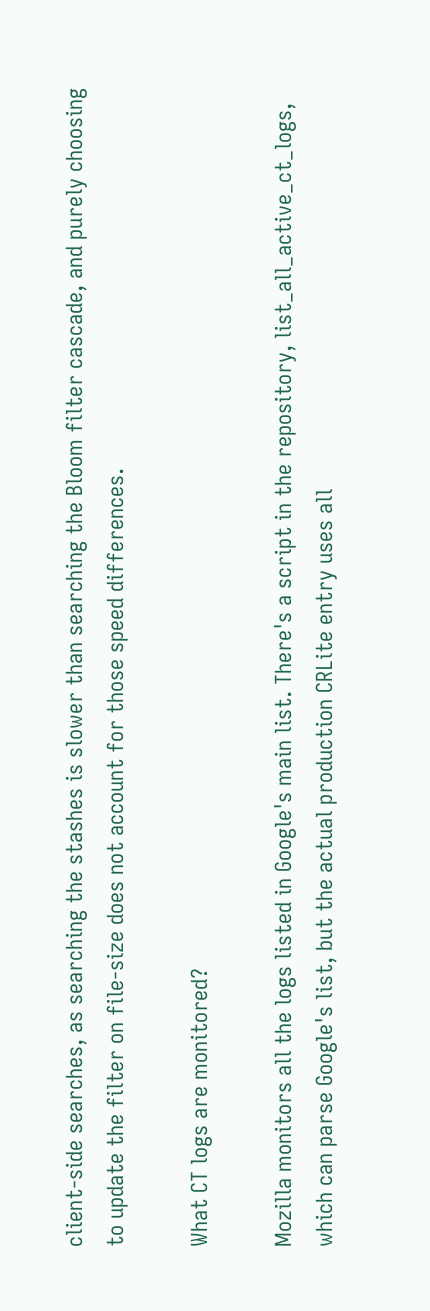client-side searches, as searching the stashes is slower than searching the Bloom filter cascade, and purely choosing to update the filter on file-size does not account for those speed differences.

What CT logs are monitored?

Mozilla monitors all the logs listed in Google's main list. There's a script in the repository, list_all_active_ct_logs, which can parse Google's list, but the actual production CRLite entry uses all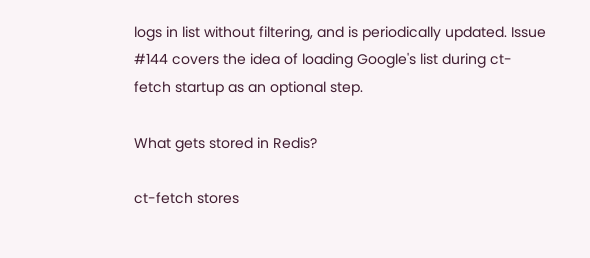logs in list without filtering, and is periodically updated. Issue #144 covers the idea of loading Google's list during ct-fetch startup as an optional step.

What gets stored in Redis?

ct-fetch stores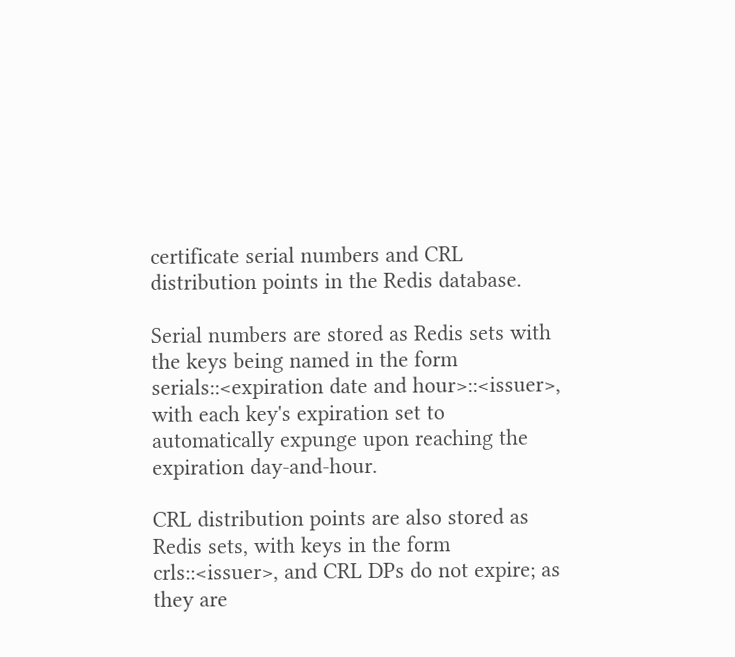certificate serial numbers and CRL distribution points in the Redis database.

Serial numbers are stored as Redis sets with the keys being named in the form serials::<expiration date and hour>::<issuer>, with each key's expiration set to automatically expunge upon reaching the expiration day-and-hour.

CRL distribution points are also stored as Redis sets, with keys in the form crls::<issuer>, and CRL DPs do not expire; as they are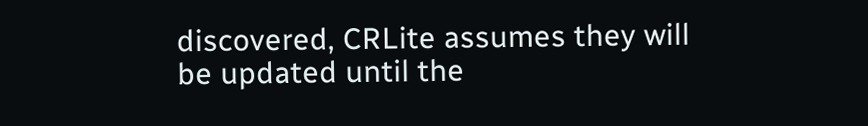discovered, CRLite assumes they will be updated until the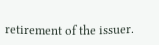retirement of the issuer.